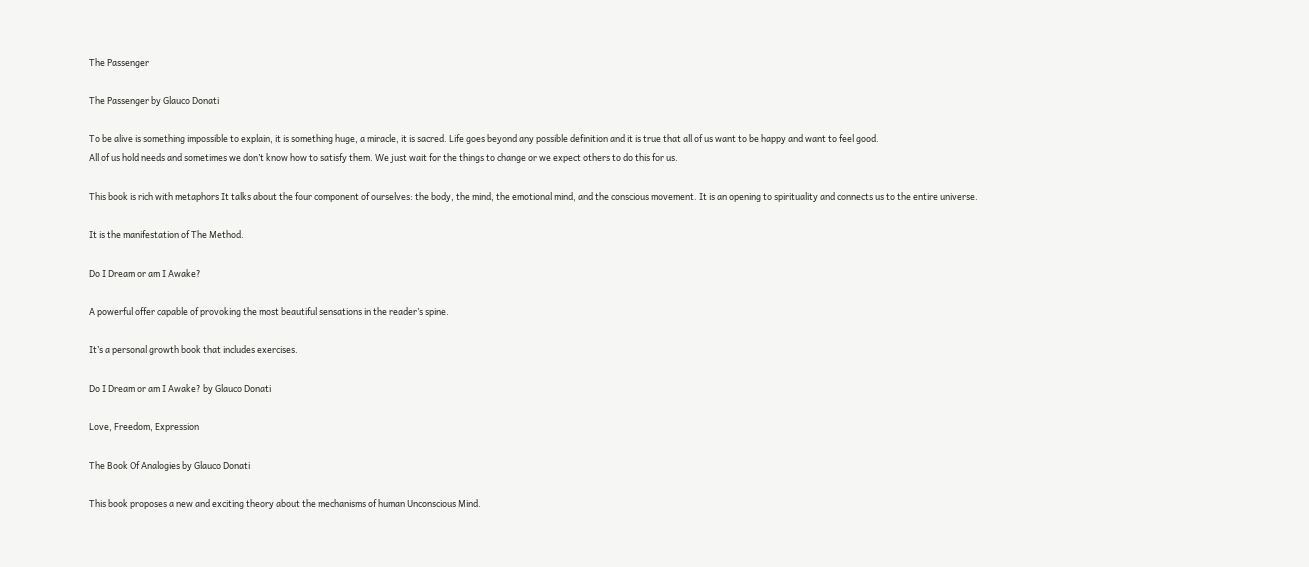The Passenger

The Passenger by Glauco Donati

To be alive is something impossible to explain, it is something huge, a miracle, it is sacred. Life goes beyond any possible definition and it is true that all of us want to be happy and want to feel good.
All of us hold needs and sometimes we don’t know how to satisfy them. We just wait for the things to change or we expect others to do this for us.

This book is rich with metaphors It talks about the four component of ourselves: the body, the mind, the emotional mind, and the conscious movement. It is an opening to spirituality and connects us to the entire universe.

It is the manifestation of The Method.

Do I Dream or am I Awake?

A powerful offer capable of provoking the most beautiful sensations in the reader’s spine.

It’s a personal growth book that includes exercises.

Do I Dream or am I Awake? by Glauco Donati

Love, Freedom, Expression

The Book Of Analogies by Glauco Donati

This book proposes a new and exciting theory about the mechanisms of human Unconscious Mind.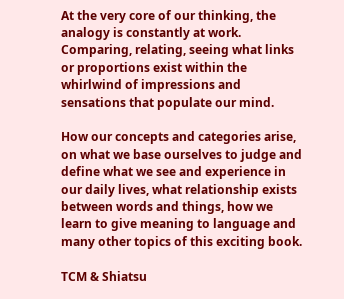At the very core of our thinking, the analogy is constantly at work. Comparing, relating, seeing what links or proportions exist within the whirlwind of impressions and sensations that populate our mind.

How our concepts and categories arise, on what we base ourselves to judge and define what we see and experience in our daily lives, what relationship exists between words and things, how we learn to give meaning to language and many other topics of this exciting book.

TCM & Shiatsu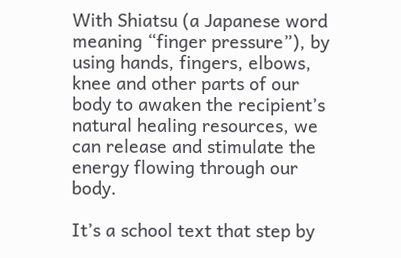With Shiatsu (a Japanese word meaning “finger pressure”), by using hands, fingers, elbows, knee and other parts of our body to awaken the recipient’s natural healing resources, we can release and stimulate the energy flowing through our body.

It’s a school text that step by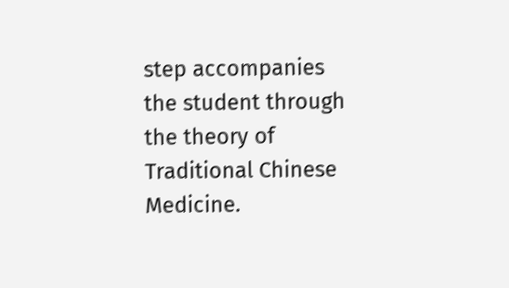step accompanies the student through the theory of Traditional Chinese Medicine.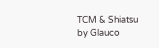TCM & Shiatsu by Glauco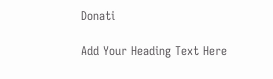Donati

Add Your Heading Text Here